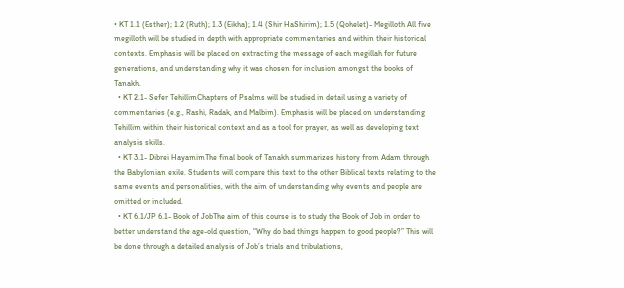• KT 1.1 (Esther); 1.2 (Ruth); 1.3 (Eikha); 1.4 (Shir HaShirim); 1.5 (Qohelet)- Megilloth All five megilloth will be studied in depth with appropriate commentaries and within their historical contexts. Emphasis will be placed on extracting the message of each megillah for future generations, and understanding why it was chosen for inclusion amongst the books of Tanakh.
  • KT 2.1- Sefer TehillimChapters of Psalms will be studied in detail using a variety of commentaries (e.g., Rashi, Radak, and Malbim). Emphasis will be placed on understanding Tehillim within their historical context and as a tool for prayer, as well as developing text analysis skills.
  • KT 3.1- Dibrei HayamimThe final book of Tanakh summarizes history from Adam through the Babylonian exile. Students will compare this text to the other Biblical texts relating to the same events and personalities, with the aim of understanding why events and people are omitted or included.
  • KT 6.1/JP 6.1- Book of JobThe aim of this course is to study the Book of Job in order to better understand the age-old question, “Why do bad things happen to good people?” This will be done through a detailed analysis of Job’s trials and tribulations,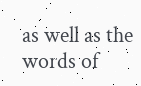as well as the words of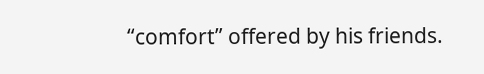“comfort” offered by his friends.